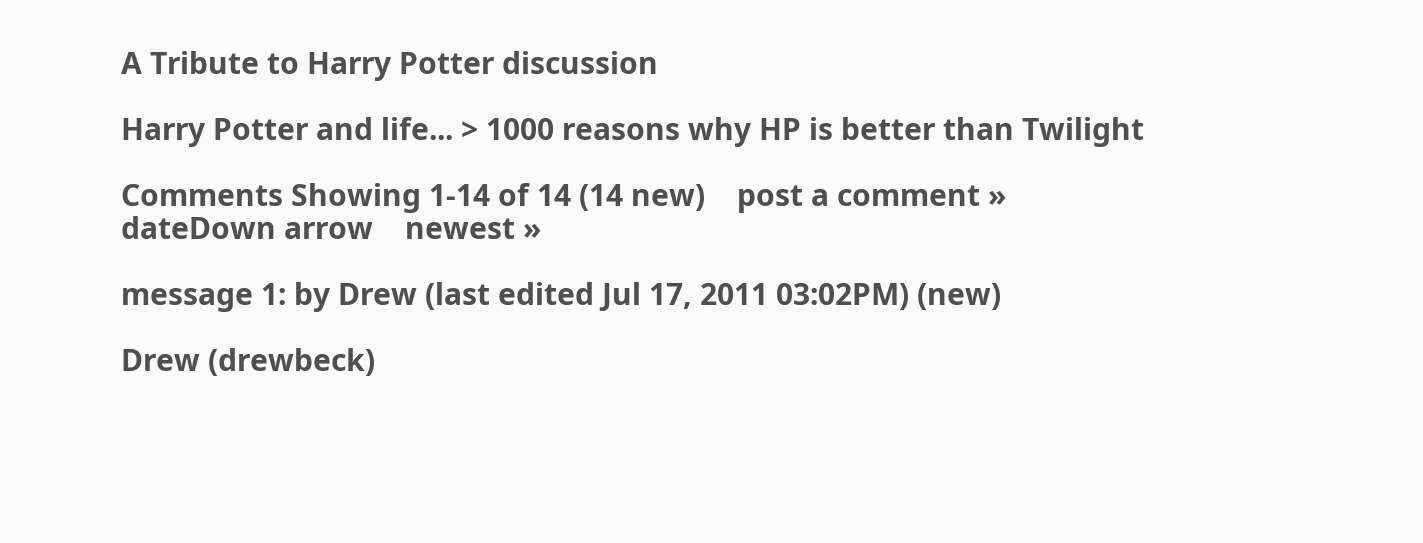A Tribute to Harry Potter discussion

Harry Potter and life... > 1000 reasons why HP is better than Twilight

Comments Showing 1-14 of 14 (14 new)    post a comment »
dateDown arrow    newest »

message 1: by Drew (last edited Jul 17, 2011 03:02PM) (new)

Drew (drewbeck)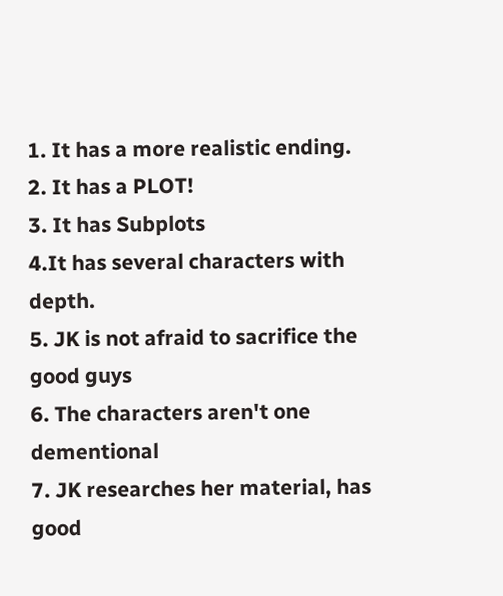1. It has a more realistic ending.
2. It has a PLOT!
3. It has Subplots
4.It has several characters with depth.
5. JK is not afraid to sacrifice the good guys
6. The characters aren't one dementional
7. JK researches her material, has good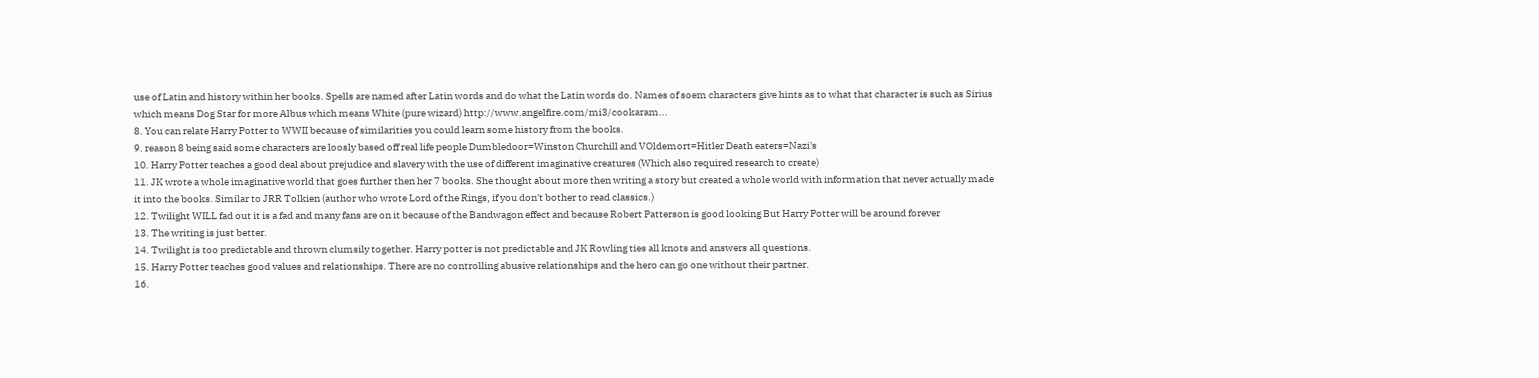use of Latin and history within her books. Spells are named after Latin words and do what the Latin words do. Names of soem characters give hints as to what that character is such as Sirius which means Dog Star for more Albus which means White (pure wizard) http://www.angelfire.com/mi3/cookaram...
8. You can relate Harry Potter to WWII because of similarities you could learn some history from the books.
9. reason 8 being said some characters are loosly based off real life people Dumbledoor=Winston Churchill and VOldemort=Hitler Death eaters=Nazi's
10. Harry Potter teaches a good deal about prejudice and slavery with the use of different imaginative creatures (Which also required research to create)
11. JK wrote a whole imaginative world that goes further then her 7 books. She thought about more then writing a story but created a whole world with information that never actually made it into the books. Similar to JRR Tolkien (author who wrote Lord of the Rings, if you don't bother to read classics.)
12. Twilight WILL fad out it is a fad and many fans are on it because of the Bandwagon effect and because Robert Patterson is good looking But Harry Potter will be around forever
13. The writing is just better.
14. Twilight is too predictable and thrown clumsily together. Harry potter is not predictable and JK Rowling ties all knots and answers all questions.
15. Harry Potter teaches good values and relationships. There are no controlling abusive relationships and the hero can go one without their partner.
16.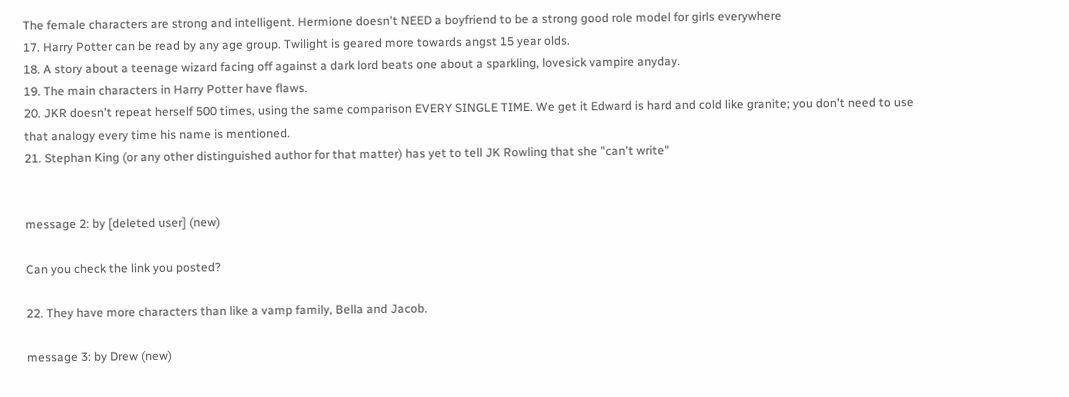The female characters are strong and intelligent. Hermione doesn't NEED a boyfriend to be a strong good role model for girls everywhere
17. Harry Potter can be read by any age group. Twilight is geared more towards angst 15 year olds.
18. A story about a teenage wizard facing off against a dark lord beats one about a sparkling, lovesick vampire anyday.
19. The main characters in Harry Potter have flaws.
20. JKR doesn't repeat herself 500 times, using the same comparison EVERY SINGLE TIME. We get it Edward is hard and cold like granite; you don't need to use that analogy every time his name is mentioned.
21. Stephan King (or any other distinguished author for that matter) has yet to tell JK Rowling that she "can't write"


message 2: by [deleted user] (new)

Can you check the link you posted?

22. They have more characters than like a vamp family, Bella and Jacob.

message 3: by Drew (new)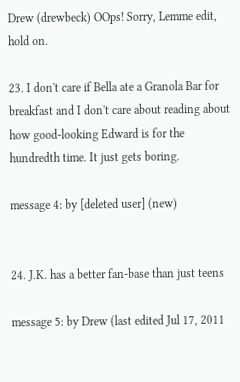Drew (drewbeck) OOps! Sorry, Lemme edit, hold on.

23. I don't care if Bella ate a Granola Bar for breakfast and I don't care about reading about how good-looking Edward is for the hundredth time. It just gets boring.

message 4: by [deleted user] (new)


24. J.K. has a better fan-base than just teens

message 5: by Drew (last edited Jul 17, 2011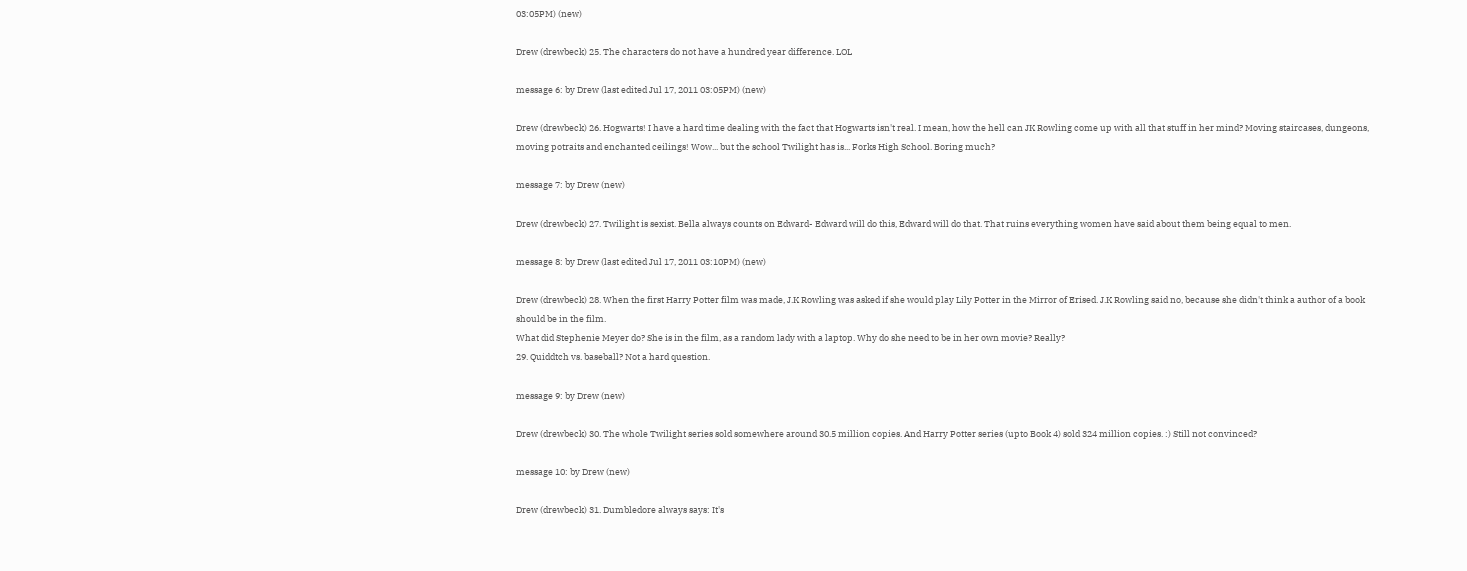03:05PM) (new)

Drew (drewbeck) 25. The characters do not have a hundred year difference. LOL

message 6: by Drew (last edited Jul 17, 2011 03:05PM) (new)

Drew (drewbeck) 26. Hogwarts! I have a hard time dealing with the fact that Hogwarts isn't real. I mean, how the hell can JK Rowling come up with all that stuff in her mind? Moving staircases, dungeons, moving potraits and enchanted ceilings! Wow... but the school Twilight has is... Forks High School. Boring much?

message 7: by Drew (new)

Drew (drewbeck) 27. Twilight is sexist. Bella always counts on Edward- Edward will do this, Edward will do that. That ruins everything women have said about them being equal to men.

message 8: by Drew (last edited Jul 17, 2011 03:10PM) (new)

Drew (drewbeck) 28. When the first Harry Potter film was made, J.K Rowling was asked if she would play Lily Potter in the Mirror of Erised. J.K Rowling said no, because she didn't think a author of a book should be in the film.
What did Stephenie Meyer do? She is in the film, as a random lady with a laptop. Why do she need to be in her own movie? Really?
29. Quiddtch vs. baseball? Not a hard question.

message 9: by Drew (new)

Drew (drewbeck) 30. The whole Twilight series sold somewhere around 30.5 million copies. And Harry Potter series (upto Book 4) sold 324 million copies. :) Still not convinced?

message 10: by Drew (new)

Drew (drewbeck) 31. Dumbledore always says: It's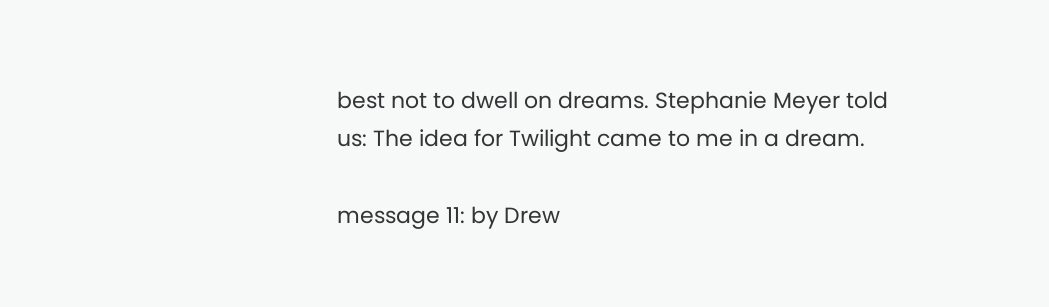best not to dwell on dreams. Stephanie Meyer told us: The idea for Twilight came to me in a dream.

message 11: by Drew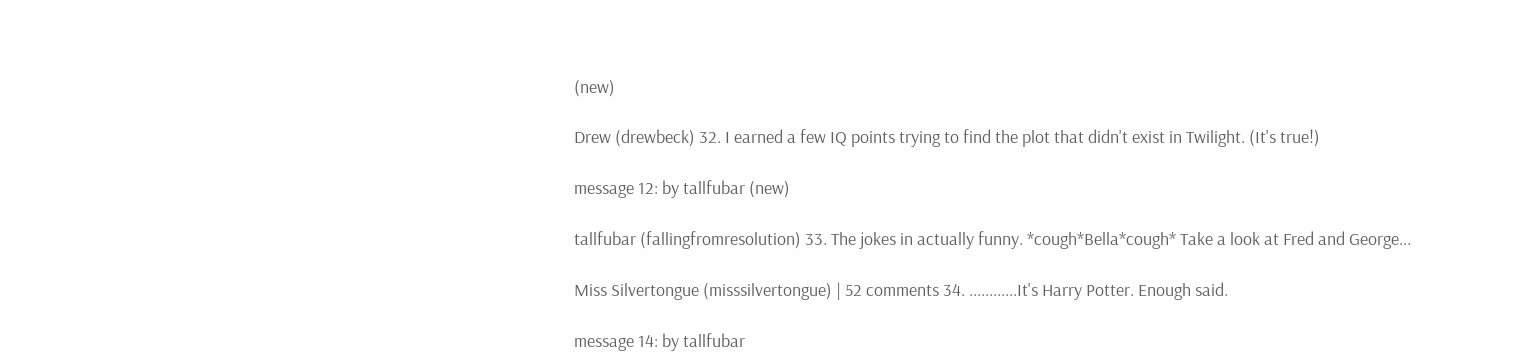(new)

Drew (drewbeck) 32. I earned a few IQ points trying to find the plot that didn't exist in Twilight. (It's true!)

message 12: by tallfubar (new)

tallfubar (fallingfromresolution) 33. The jokes in actually funny. *cough*Bella*cough* Take a look at Fred and George...

Miss Silvertongue (misssilvertongue) | 52 comments 34. ............It's Harry Potter. Enough said.

message 14: by tallfubar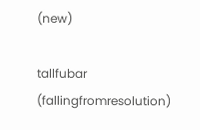(new)

tallfubar (fallingfromresolution)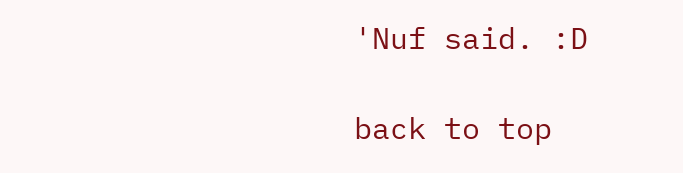'Nuf said. :D

back to top